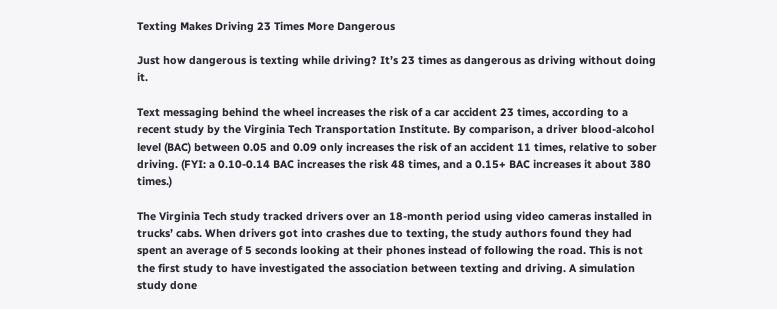Texting Makes Driving 23 Times More Dangerous

Just how dangerous is texting while driving? It’s 23 times as dangerous as driving without doing it.

Text messaging behind the wheel increases the risk of a car accident 23 times, according to a recent study by the Virginia Tech Transportation Institute. By comparison, a driver blood-alcohol level (BAC) between 0.05 and 0.09 only increases the risk of an accident 11 times, relative to sober driving. (FYI: a 0.10-0.14 BAC increases the risk 48 times, and a 0.15+ BAC increases it about 380 times.)

The Virginia Tech study tracked drivers over an 18-month period using video cameras installed in trucks’ cabs. When drivers got into crashes due to texting, the study authors found they had spent an average of 5 seconds looking at their phones instead of following the road. This is not the first study to have investigated the association between texting and driving. A simulation study done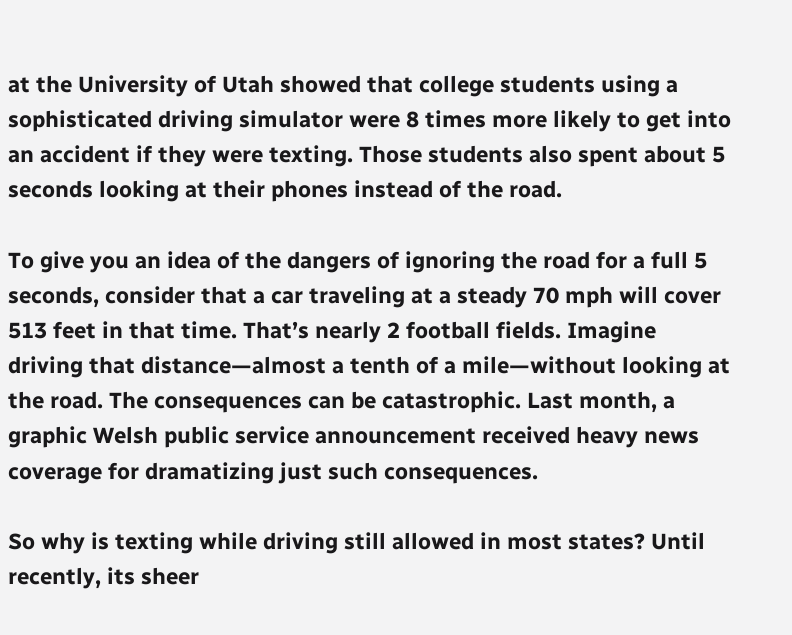at the University of Utah showed that college students using a sophisticated driving simulator were 8 times more likely to get into an accident if they were texting. Those students also spent about 5 seconds looking at their phones instead of the road.

To give you an idea of the dangers of ignoring the road for a full 5 seconds, consider that a car traveling at a steady 70 mph will cover 513 feet in that time. That’s nearly 2 football fields. Imagine driving that distance—almost a tenth of a mile—without looking at the road. The consequences can be catastrophic. Last month, a graphic Welsh public service announcement received heavy news coverage for dramatizing just such consequences.

So why is texting while driving still allowed in most states? Until recently, its sheer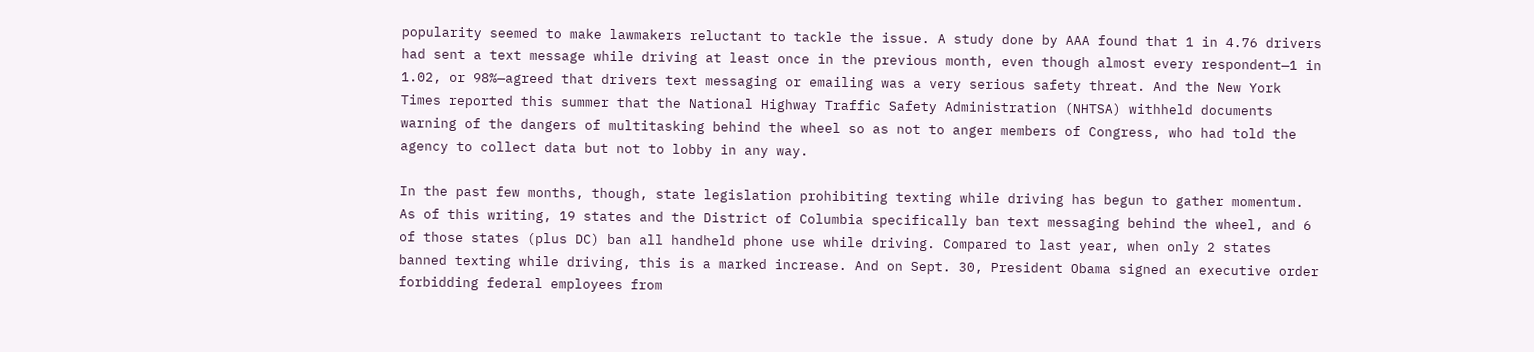popularity seemed to make lawmakers reluctant to tackle the issue. A study done by AAA found that 1 in 4.76 drivers had sent a text message while driving at least once in the previous month, even though almost every respondent—1 in 1.02, or 98%—agreed that drivers text messaging or emailing was a very serious safety threat. And the New York Times reported this summer that the National Highway Traffic Safety Administration (NHTSA) withheld documents warning of the dangers of multitasking behind the wheel so as not to anger members of Congress, who had told the agency to collect data but not to lobby in any way.

In the past few months, though, state legislation prohibiting texting while driving has begun to gather momentum. As of this writing, 19 states and the District of Columbia specifically ban text messaging behind the wheel, and 6 of those states (plus DC) ban all handheld phone use while driving. Compared to last year, when only 2 states banned texting while driving, this is a marked increase. And on Sept. 30, President Obama signed an executive order forbidding federal employees from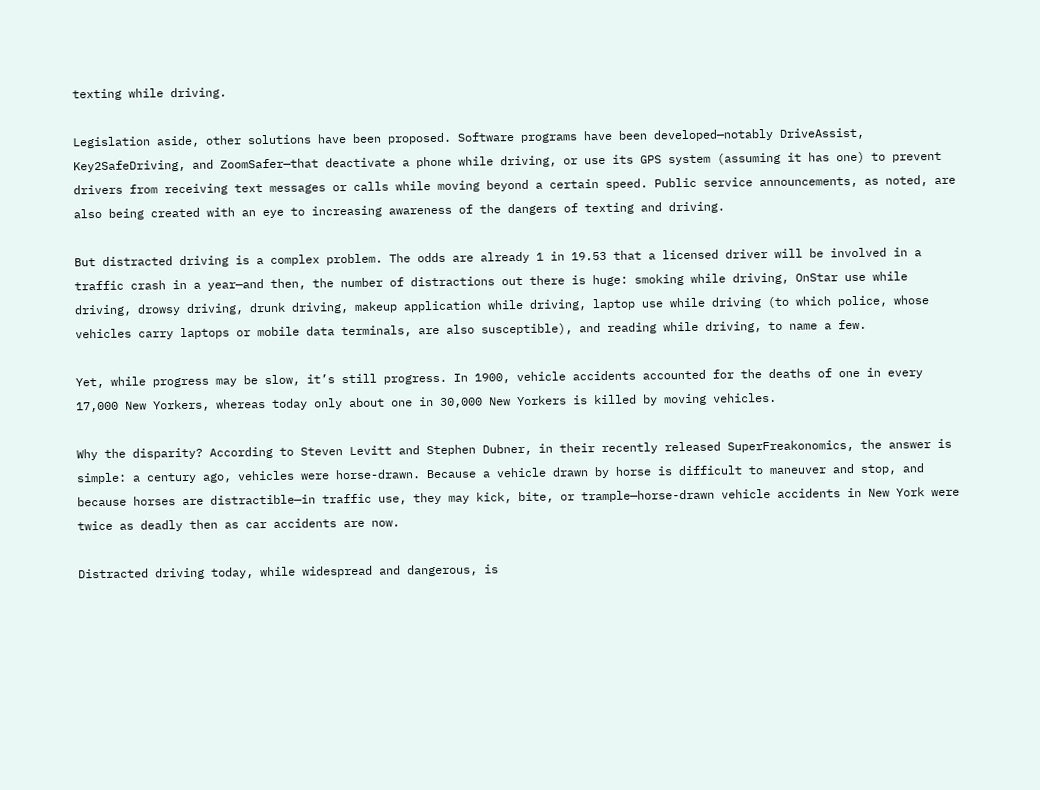texting while driving.

Legislation aside, other solutions have been proposed. Software programs have been developed—notably DriveAssist, Key2SafeDriving, and ZoomSafer—that deactivate a phone while driving, or use its GPS system (assuming it has one) to prevent drivers from receiving text messages or calls while moving beyond a certain speed. Public service announcements, as noted, are also being created with an eye to increasing awareness of the dangers of texting and driving.

But distracted driving is a complex problem. The odds are already 1 in 19.53 that a licensed driver will be involved in a traffic crash in a year—and then, the number of distractions out there is huge: smoking while driving, OnStar use while driving, drowsy driving, drunk driving, makeup application while driving, laptop use while driving (to which police, whose vehicles carry laptops or mobile data terminals, are also susceptible), and reading while driving, to name a few.

Yet, while progress may be slow, it’s still progress. In 1900, vehicle accidents accounted for the deaths of one in every 17,000 New Yorkers, whereas today only about one in 30,000 New Yorkers is killed by moving vehicles.

Why the disparity? According to Steven Levitt and Stephen Dubner, in their recently released SuperFreakonomics, the answer is simple: a century ago, vehicles were horse-drawn. Because a vehicle drawn by horse is difficult to maneuver and stop, and because horses are distractible—in traffic use, they may kick, bite, or trample—horse-drawn vehicle accidents in New York were twice as deadly then as car accidents are now.

Distracted driving today, while widespread and dangerous, is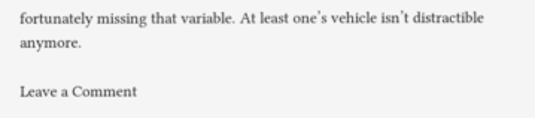fortunately missing that variable. At least one’s vehicle isn’t distractible anymore.

Leave a Comment